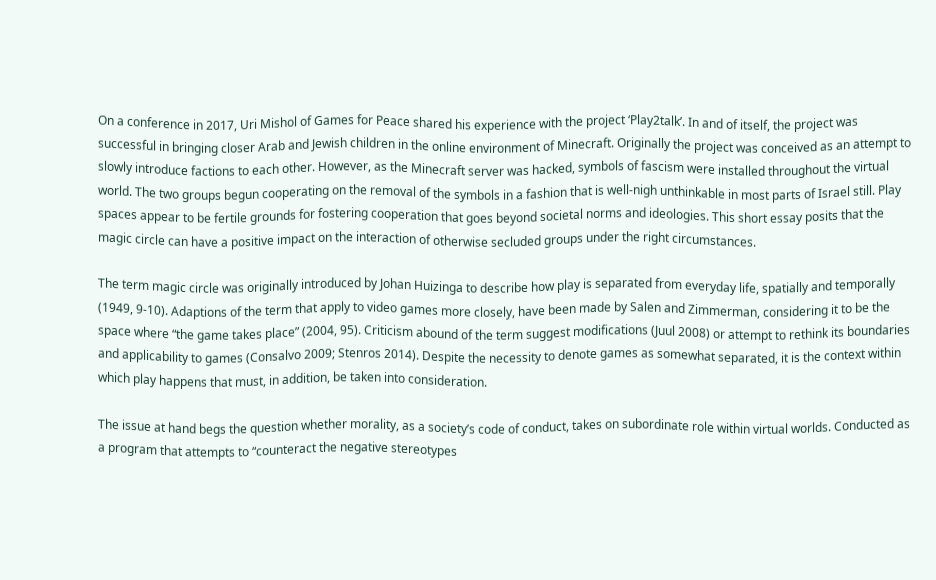On a conference in 2017, Uri Mishol of Games for Peace shared his experience with the project ‘Play2talk’. In and of itself, the project was successful in bringing closer Arab and Jewish children in the online environment of Minecraft. Originally the project was conceived as an attempt to slowly introduce factions to each other. However, as the Minecraft server was hacked, symbols of fascism were installed throughout the virtual world. The two groups begun cooperating on the removal of the symbols in a fashion that is well-nigh unthinkable in most parts of Israel still. Play spaces appear to be fertile grounds for fostering cooperation that goes beyond societal norms and ideologies. This short essay posits that the magic circle can have a positive impact on the interaction of otherwise secluded groups under the right circumstances.

The term magic circle was originally introduced by Johan Huizinga to describe how play is separated from everyday life, spatially and temporally (1949, 9-10). Adaptions of the term that apply to video games more closely, have been made by Salen and Zimmerman, considering it to be the space where “the game takes place” (2004, 95). Criticism abound of the term suggest modifications (Juul 2008) or attempt to rethink its boundaries and applicability to games (Consalvo 2009; Stenros 2014). Despite the necessity to denote games as somewhat separated, it is the context within which play happens that must, in addition, be taken into consideration.

The issue at hand begs the question whether morality, as a society’s code of conduct, takes on subordinate role within virtual worlds. Conducted as a program that attempts to “counteract the negative stereotypes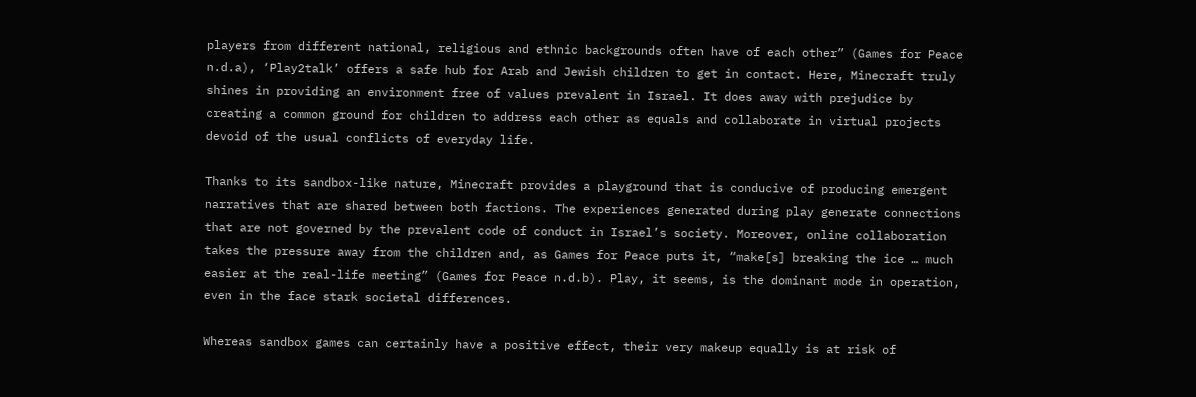players from different national, religious and ethnic backgrounds often have of each other” (Games for Peace n.d.a), ‘Play2talk’ offers a safe hub for Arab and Jewish children to get in contact. Here, Minecraft truly shines in providing an environment free of values prevalent in Israel. It does away with prejudice by creating a common ground for children to address each other as equals and collaborate in virtual projects devoid of the usual conflicts of everyday life.

Thanks to its sandbox-like nature, Minecraft provides a playground that is conducive of producing emergent narratives that are shared between both factions. The experiences generated during play generate connections that are not governed by the prevalent code of conduct in Israel’s society. Moreover, online collaboration takes the pressure away from the children and, as Games for Peace puts it, “make[s] breaking the ice … much easier at the real-life meeting” (Games for Peace n.d.b). Play, it seems, is the dominant mode in operation, even in the face stark societal differences.

Whereas sandbox games can certainly have a positive effect, their very makeup equally is at risk of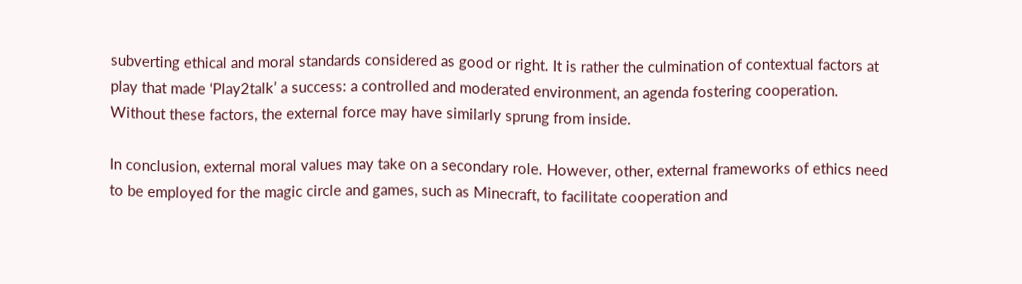subverting ethical and moral standards considered as good or right. It is rather the culmination of contextual factors at play that made ‘Play2talk’ a success: a controlled and moderated environment, an agenda fostering cooperation. Without these factors, the external force may have similarly sprung from inside.

In conclusion, external moral values may take on a secondary role. However, other, external frameworks of ethics need to be employed for the magic circle and games, such as Minecraft, to facilitate cooperation and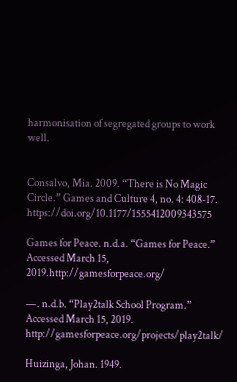harmonisation of segregated groups to work well.


Consalvo, Mia. 2009. “There is No Magic Circle.” Games and Culture 4, no. 4: 408-17. https://doi.org/10.1177/1555412009343575

Games for Peace. n.d.a. “Games for Peace.” Accessed March 15, 2019.http://gamesforpeace.org/

—. n.d.b. “Play2talk School Program.” Accessed March 15, 2019. http://gamesforpeace.org/projects/play2talk/

Huizinga, Johan. 1949.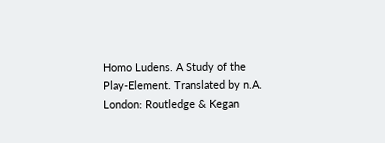Homo Ludens. A Study of the Play-Element. Translated by n.A.  London: Routledge & Kegan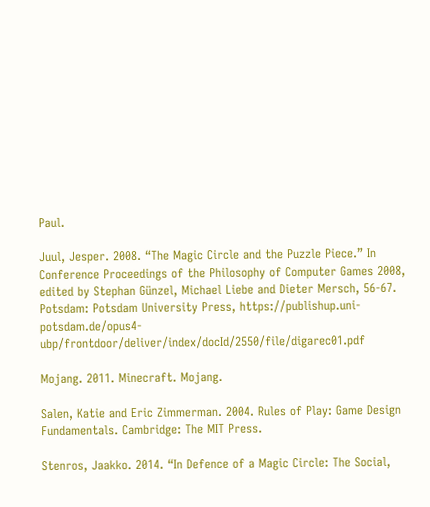Paul.

Juul, Jesper. 2008. “The Magic Circle and the Puzzle Piece.” In Conference Proceedings of the Philosophy of Computer Games 2008, edited by Stephan Günzel, Michael Liebe and Dieter Mersch, 56-67. Potsdam: Potsdam University Press, https://publishup.uni-  potsdam.de/opus4-ubp/frontdoor/deliver/index/docId/2550/file/digarec01.pdf

Mojang. 2011. Minecraft. Mojang.

Salen, Katie and Eric Zimmerman. 2004. Rules of Play: Game Design Fundamentals. Cambridge: The MIT Press.

Stenros, Jaakko. 2014. “In Defence of a Magic Circle: The Social,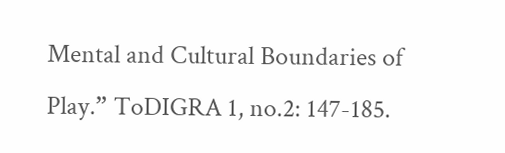Mental and Cultural Boundaries of Play.” ToDIGRA 1, no.2: 147-185.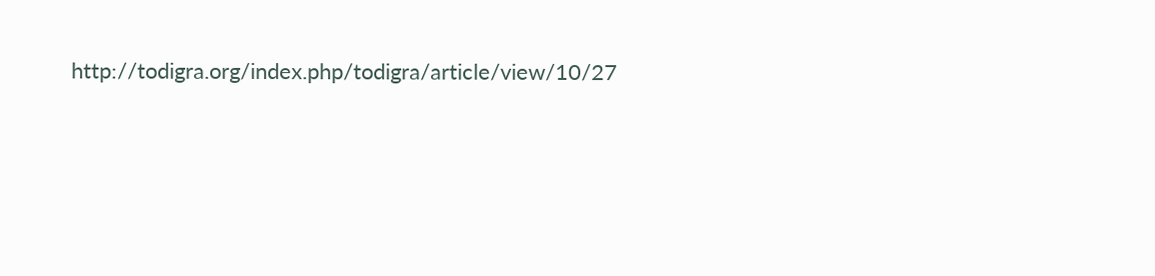http://todigra.org/index.php/todigra/article/view/10/27